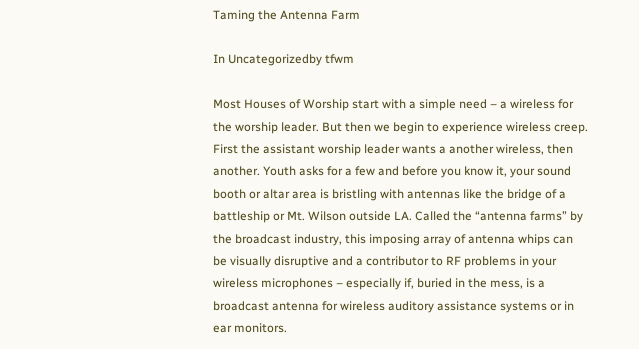Taming the Antenna Farm

In Uncategorizedby tfwm

Most Houses of Worship start with a simple need – a wireless for the worship leader. But then we begin to experience wireless creep. First the assistant worship leader wants a another wireless, then another. Youth asks for a few and before you know it, your sound booth or altar area is bristling with antennas like the bridge of a battleship or Mt. Wilson outside LA. Called the “antenna farms” by the broadcast industry, this imposing array of antenna whips can be visually disruptive and a contributor to RF problems in your wireless microphones – especially if, buried in the mess, is a broadcast antenna for wireless auditory assistance systems or in ear monitors.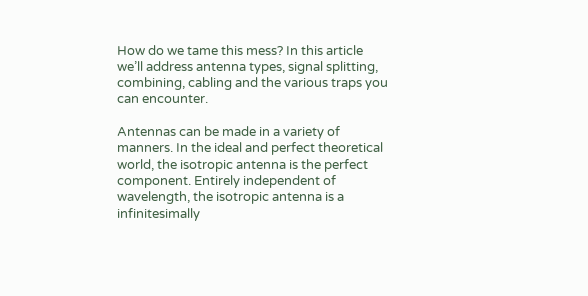How do we tame this mess? In this article we’ll address antenna types, signal splitting, combining, cabling and the various traps you can encounter.

Antennas can be made in a variety of manners. In the ideal and perfect theoretical world, the isotropic antenna is the perfect component. Entirely independent of wavelength, the isotropic antenna is a infinitesimally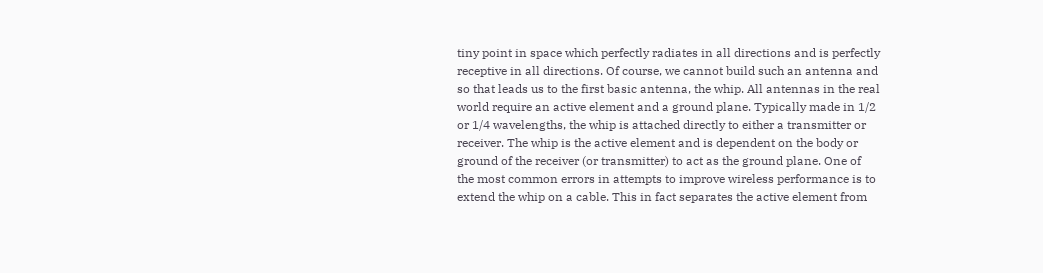tiny point in space which perfectly radiates in all directions and is perfectly receptive in all directions. Of course, we cannot build such an antenna and so that leads us to the first basic antenna, the whip. All antennas in the real world require an active element and a ground plane. Typically made in 1/2 or 1/4 wavelengths, the whip is attached directly to either a transmitter or receiver. The whip is the active element and is dependent on the body or ground of the receiver (or transmitter) to act as the ground plane. One of the most common errors in attempts to improve wireless performance is to extend the whip on a cable. This in fact separates the active element from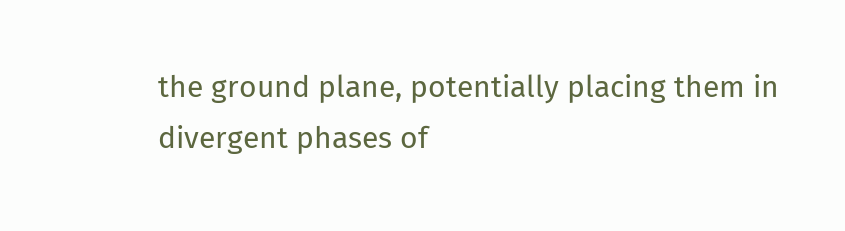the ground plane, potentially placing them in divergent phases of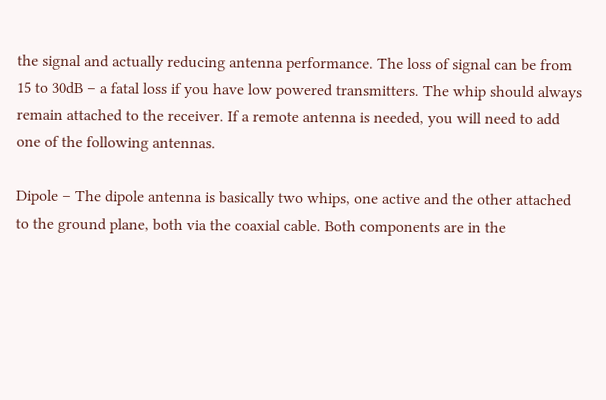the signal and actually reducing antenna performance. The loss of signal can be from 15 to 30dB – a fatal loss if you have low powered transmitters. The whip should always remain attached to the receiver. If a remote antenna is needed, you will need to add one of the following antennas.

Dipole – The dipole antenna is basically two whips, one active and the other attached to the ground plane, both via the coaxial cable. Both components are in the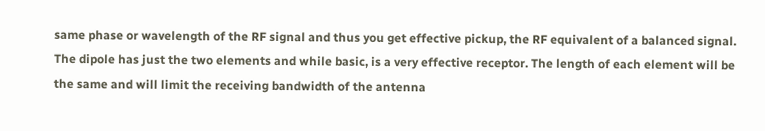same phase or wavelength of the RF signal and thus you get effective pickup, the RF equivalent of a balanced signal. The dipole has just the two elements and while basic, is a very effective receptor. The length of each element will be the same and will limit the receiving bandwidth of the antenna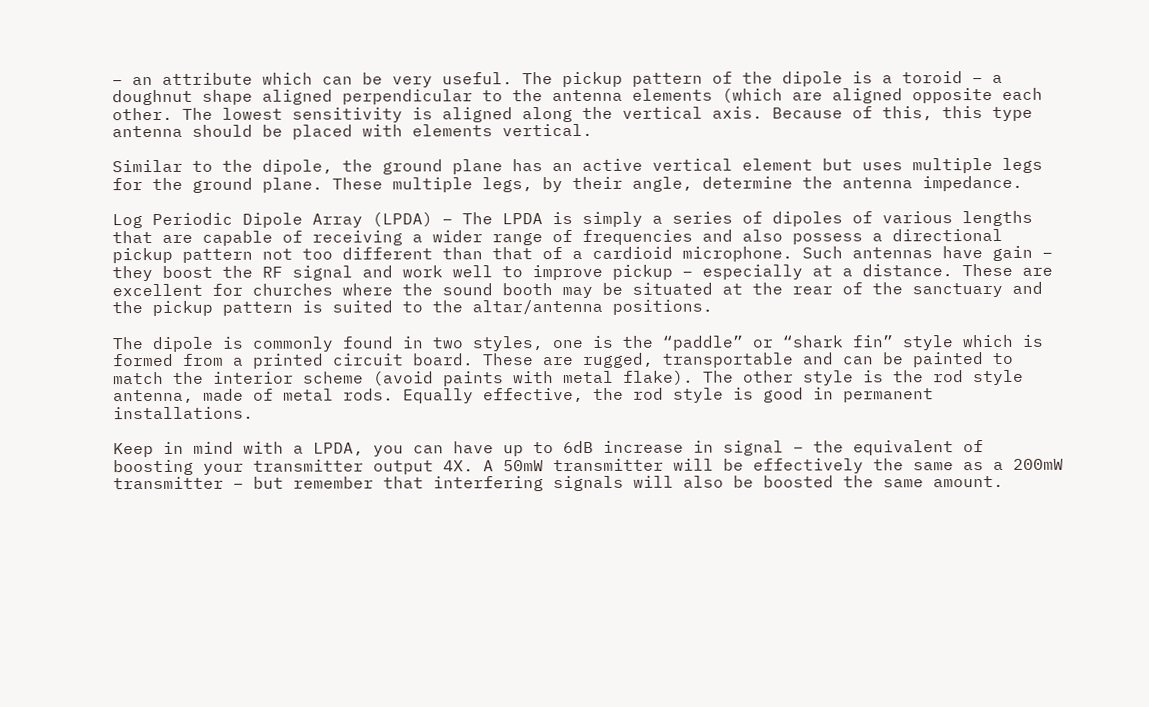– an attribute which can be very useful. The pickup pattern of the dipole is a toroid – a doughnut shape aligned perpendicular to the antenna elements (which are aligned opposite each other. The lowest sensitivity is aligned along the vertical axis. Because of this, this type antenna should be placed with elements vertical.

Similar to the dipole, the ground plane has an active vertical element but uses multiple legs for the ground plane. These multiple legs, by their angle, determine the antenna impedance.

Log Periodic Dipole Array (LPDA) – The LPDA is simply a series of dipoles of various lengths that are capable of receiving a wider range of frequencies and also possess a directional pickup pattern not too different than that of a cardioid microphone. Such antennas have gain – they boost the RF signal and work well to improve pickup – especially at a distance. These are excellent for churches where the sound booth may be situated at the rear of the sanctuary and the pickup pattern is suited to the altar/antenna positions.

The dipole is commonly found in two styles, one is the “paddle” or “shark fin” style which is formed from a printed circuit board. These are rugged, transportable and can be painted to match the interior scheme (avoid paints with metal flake). The other style is the rod style antenna, made of metal rods. Equally effective, the rod style is good in permanent installations.

Keep in mind with a LPDA, you can have up to 6dB increase in signal – the equivalent of boosting your transmitter output 4X. A 50mW transmitter will be effectively the same as a 200mW transmitter – but remember that interfering signals will also be boosted the same amount.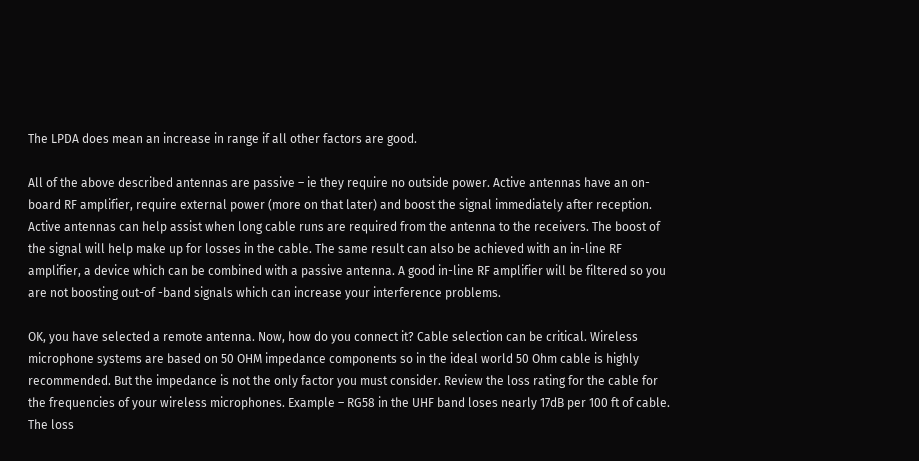The LPDA does mean an increase in range if all other factors are good.

All of the above described antennas are passive – ie they require no outside power. Active antennas have an on-board RF amplifier, require external power (more on that later) and boost the signal immediately after reception. Active antennas can help assist when long cable runs are required from the antenna to the receivers. The boost of the signal will help make up for losses in the cable. The same result can also be achieved with an in-line RF amplifier, a device which can be combined with a passive antenna. A good in-line RF amplifier will be filtered so you are not boosting out-of -band signals which can increase your interference problems.

OK, you have selected a remote antenna. Now, how do you connect it? Cable selection can be critical. Wireless microphone systems are based on 50 OHM impedance components so in the ideal world 50 Ohm cable is highly recommended. But the impedance is not the only factor you must consider. Review the loss rating for the cable for the frequencies of your wireless microphones. Example – RG58 in the UHF band loses nearly 17dB per 100 ft of cable. The loss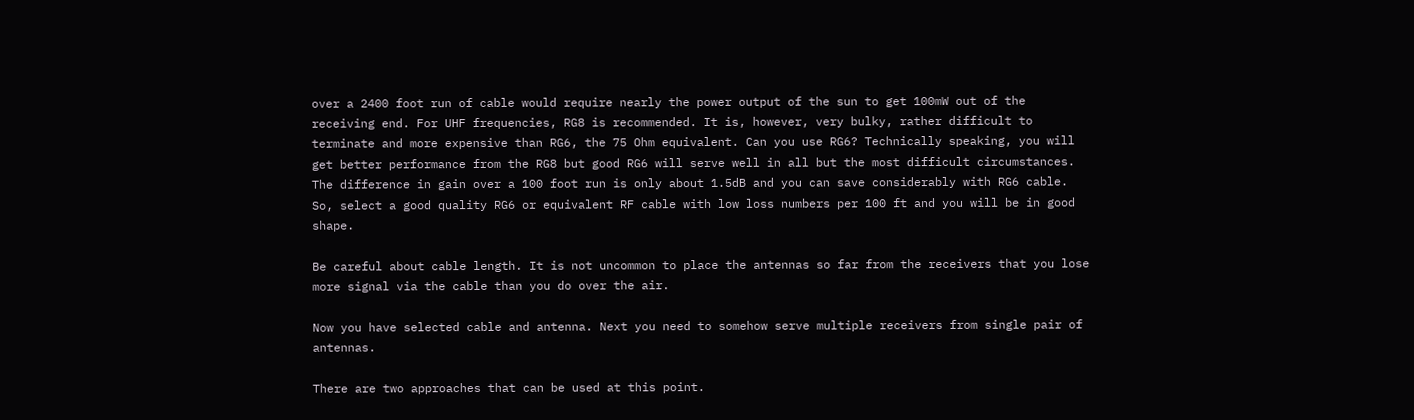over a 2400 foot run of cable would require nearly the power output of the sun to get 100mW out of the receiving end. For UHF frequencies, RG8 is recommended. It is, however, very bulky, rather difficult to terminate and more expensive than RG6, the 75 Ohm equivalent. Can you use RG6? Technically speaking, you will get better performance from the RG8 but good RG6 will serve well in all but the most difficult circumstances. The difference in gain over a 100 foot run is only about 1.5dB and you can save considerably with RG6 cable. So, select a good quality RG6 or equivalent RF cable with low loss numbers per 100 ft and you will be in good shape.

Be careful about cable length. It is not uncommon to place the antennas so far from the receivers that you lose more signal via the cable than you do over the air.

Now you have selected cable and antenna. Next you need to somehow serve multiple receivers from single pair of antennas.

There are two approaches that can be used at this point.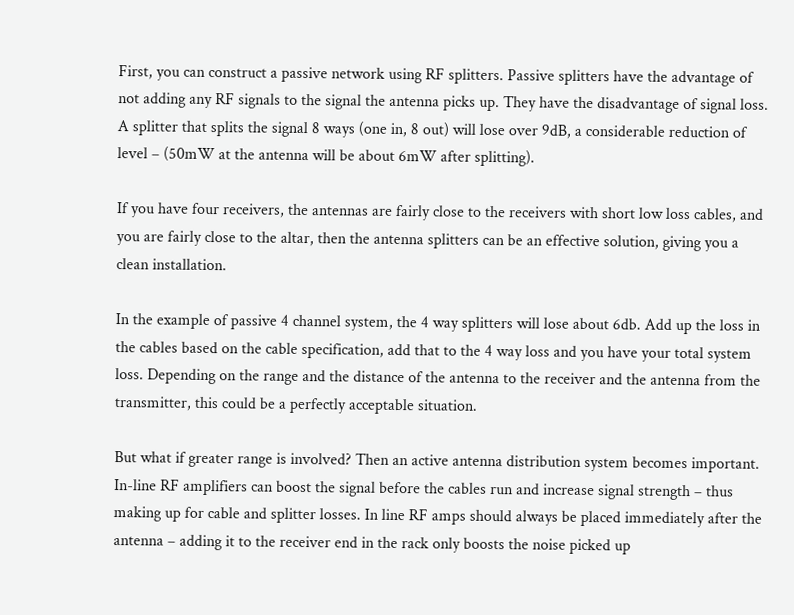First, you can construct a passive network using RF splitters. Passive splitters have the advantage of not adding any RF signals to the signal the antenna picks up. They have the disadvantage of signal loss. A splitter that splits the signal 8 ways (one in, 8 out) will lose over 9dB, a considerable reduction of level – (50mW at the antenna will be about 6mW after splitting).

If you have four receivers, the antennas are fairly close to the receivers with short low loss cables, and you are fairly close to the altar, then the antenna splitters can be an effective solution, giving you a clean installation.

In the example of passive 4 channel system, the 4 way splitters will lose about 6db. Add up the loss in the cables based on the cable specification, add that to the 4 way loss and you have your total system loss. Depending on the range and the distance of the antenna to the receiver and the antenna from the transmitter, this could be a perfectly acceptable situation.

But what if greater range is involved? Then an active antenna distribution system becomes important. In-line RF amplifiers can boost the signal before the cables run and increase signal strength – thus making up for cable and splitter losses. In line RF amps should always be placed immediately after the antenna – adding it to the receiver end in the rack only boosts the noise picked up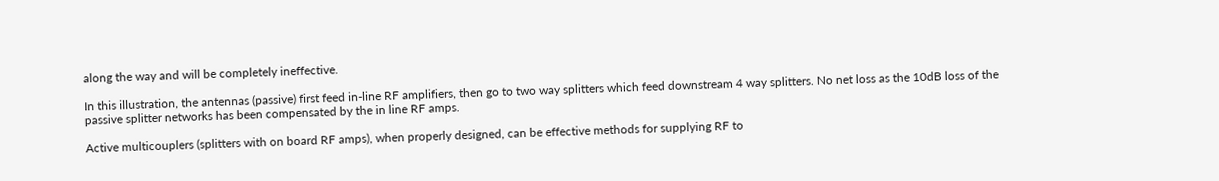along the way and will be completely ineffective.

In this illustration, the antennas (passive) first feed in-line RF amplifiers, then go to two way splitters which feed downstream 4 way splitters. No net loss as the 10dB loss of the passive splitter networks has been compensated by the in line RF amps.

Active multicouplers (splitters with on board RF amps), when properly designed, can be effective methods for supplying RF to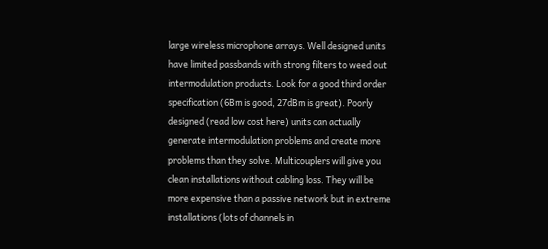large wireless microphone arrays. Well designed units have limited passbands with strong filters to weed out intermodulation products. Look for a good third order specification (6Bm is good, 27dBm is great). Poorly designed (read low cost here) units can actually generate intermodulation problems and create more problems than they solve. Multicouplers will give you clean installations without cabling loss. They will be more expensive than a passive network but in extreme installations (lots of channels in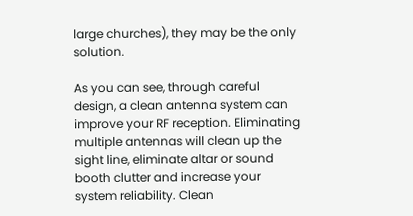large churches), they may be the only solution.

As you can see, through careful design, a clean antenna system can improve your RF reception. Eliminating multiple antennas will clean up the sight line, eliminate altar or sound booth clutter and increase your system reliability. Clean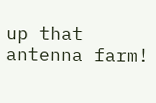up that antenna farm!